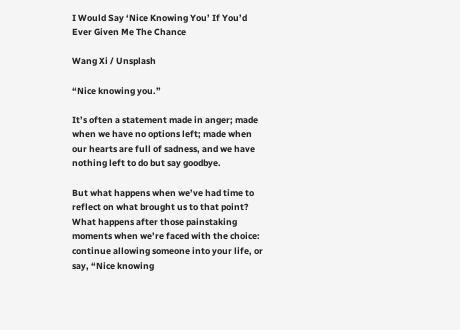I Would Say ‘Nice Knowing You’ If You’d Ever Given Me The Chance

Wang Xi / Unsplash

“Nice knowing you.”

It’s often a statement made in anger; made when we have no options left; made when our hearts are full of sadness, and we have nothing left to do but say goodbye.

But what happens when we’ve had time to reflect on what brought us to that point? What happens after those painstaking moments when we’re faced with the choice: continue allowing someone into your life, or say, “Nice knowing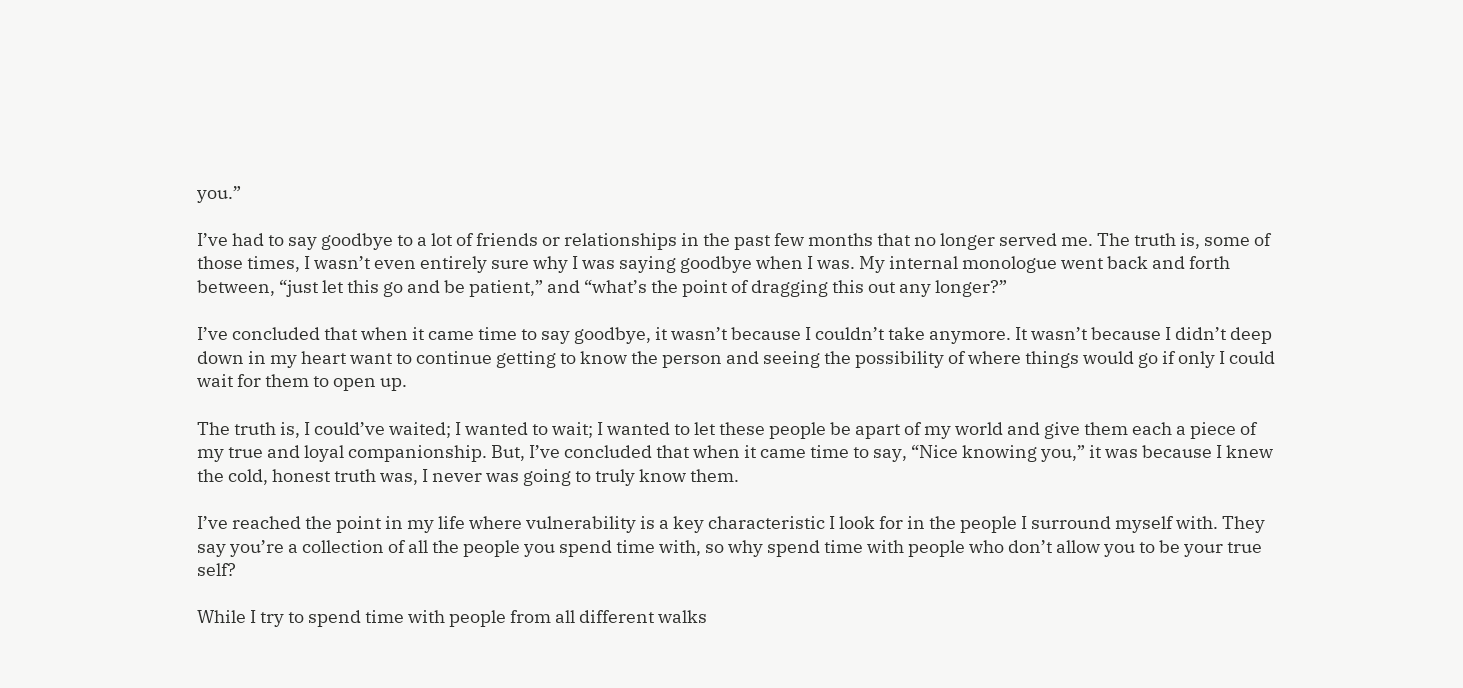you.”

I’ve had to say goodbye to a lot of friends or relationships in the past few months that no longer served me. The truth is, some of those times, I wasn’t even entirely sure why I was saying goodbye when I was. My internal monologue went back and forth between, “just let this go and be patient,” and “what’s the point of dragging this out any longer?”

I’ve concluded that when it came time to say goodbye, it wasn’t because I couldn’t take anymore. It wasn’t because I didn’t deep down in my heart want to continue getting to know the person and seeing the possibility of where things would go if only I could wait for them to open up.

The truth is, I could’ve waited; I wanted to wait; I wanted to let these people be apart of my world and give them each a piece of my true and loyal companionship. But, I’ve concluded that when it came time to say, “Nice knowing you,” it was because I knew the cold, honest truth was, I never was going to truly know them.

I’ve reached the point in my life where vulnerability is a key characteristic I look for in the people I surround myself with. They say you’re a collection of all the people you spend time with, so why spend time with people who don’t allow you to be your true self?

While I try to spend time with people from all different walks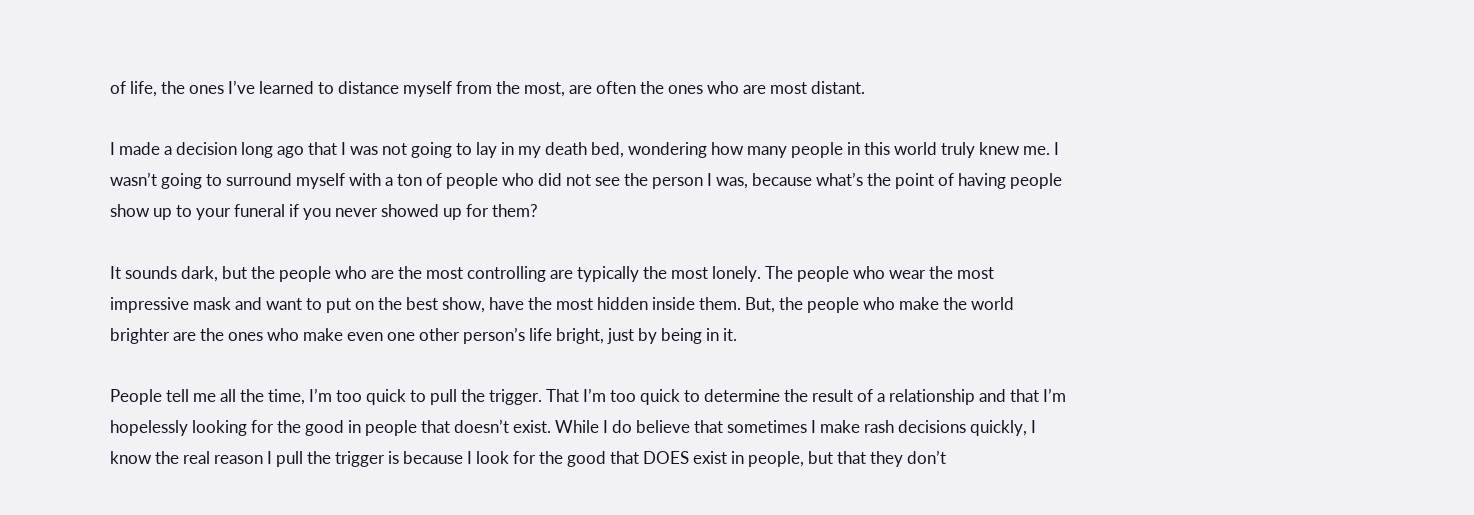of life, the ones I’ve learned to distance myself from the most, are often the ones who are most distant.

I made a decision long ago that I was not going to lay in my death bed, wondering how many people in this world truly knew me. I wasn’t going to surround myself with a ton of people who did not see the person I was, because what’s the point of having people show up to your funeral if you never showed up for them?

It sounds dark, but the people who are the most controlling are typically the most lonely. The people who wear the most impressive mask and want to put on the best show, have the most hidden inside them. But, the people who make the world brighter are the ones who make even one other person’s life bright, just by being in it.

People tell me all the time, I’m too quick to pull the trigger. That I’m too quick to determine the result of a relationship and that I’m hopelessly looking for the good in people that doesn’t exist. While I do believe that sometimes I make rash decisions quickly, I know the real reason I pull the trigger is because I look for the good that DOES exist in people, but that they don’t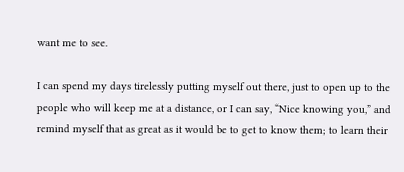want me to see.

I can spend my days tirelessly putting myself out there, just to open up to the people who will keep me at a distance, or I can say, “Nice knowing you,” and remind myself that as great as it would be to get to know them; to learn their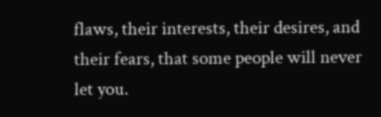flaws, their interests, their desires, and their fears, that some people will never let you.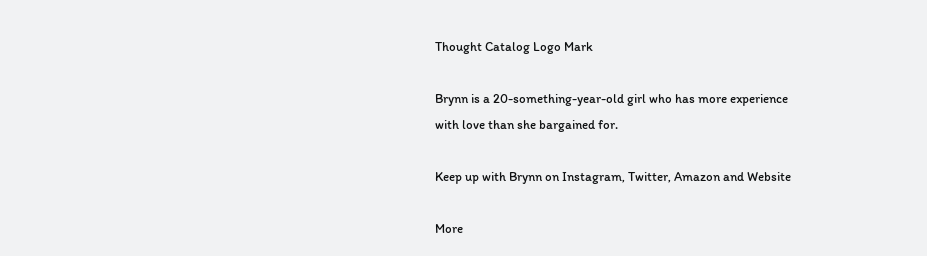Thought Catalog Logo Mark

Brynn is a 20-something-year-old girl who has more experience with love than she bargained for.

Keep up with Brynn on Instagram, Twitter, Amazon and Website

More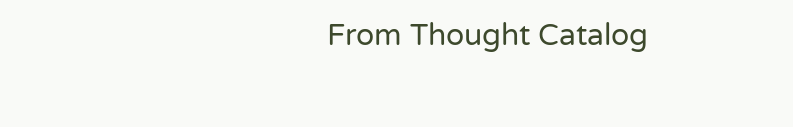From Thought Catalog